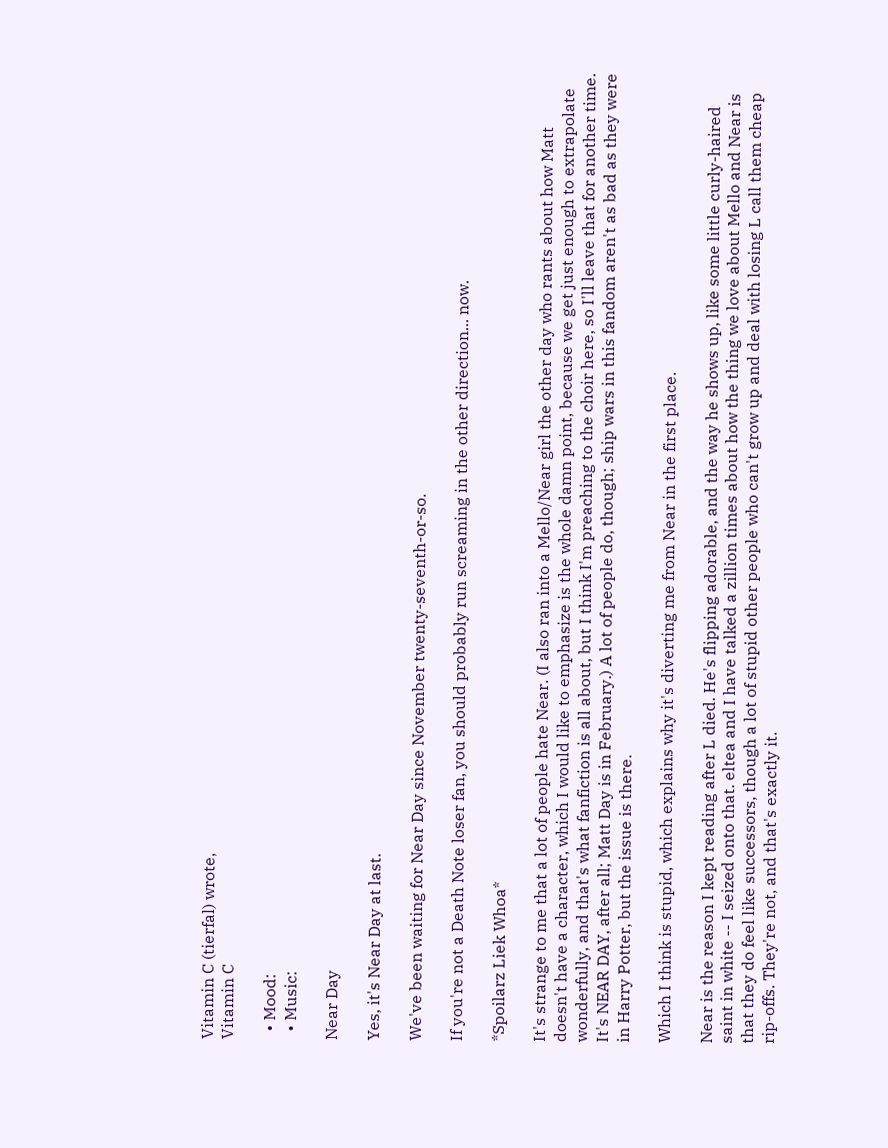Vitamin C (tierfal) wrote,
Vitamin C

  • Mood:
  • Music:

Near Day

Yes, it's Near Day at last.

We've been waiting for Near Day since November twenty-seventh-or-so.

If you're not a Death Note loser fan, you should probably run screaming in the other direction... now.

*Spoilarz Liek Whoa*

It's strange to me that a lot of people hate Near. (I also ran into a Mello/Near girl the other day who rants about how Matt doesn't have a character, which I would like to emphasize is the whole damn point, because we get just enough to extrapolate wonderfully, and that's what fanfiction is all about, but I think I'm preaching to the choir here, so I'll leave that for another time. It's NEAR DAY, after all; Matt Day is in February.) A lot of people do, though; ship wars in this fandom aren't as bad as they were in Harry Potter, but the issue is there.

Which I think is stupid, which explains why it's diverting me from Near in the first place.

Near is the reason I kept reading after L died. He's flipping adorable, and the way he shows up, like some little curly-haired saint in white -- I seized onto that. eltea and I have talked a zillion times about how the thing we love about Mello and Near is that they do feel like successors, though a lot of stupid other people who can't grow up and deal with losing L call them cheap rip-offs. They're not, and that's exactly it.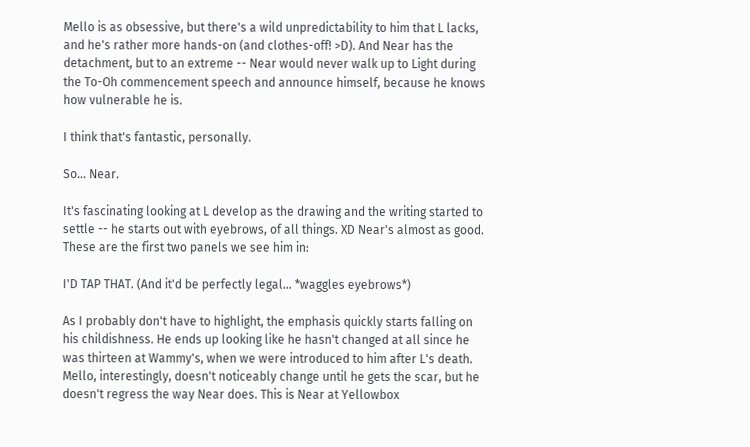Mello is as obsessive, but there's a wild unpredictability to him that L lacks, and he's rather more hands-on (and clothes-off! >D). And Near has the detachment, but to an extreme -- Near would never walk up to Light during the To-Oh commencement speech and announce himself, because he knows how vulnerable he is.

I think that's fantastic, personally.

So... Near.

It's fascinating looking at L develop as the drawing and the writing started to settle -- he starts out with eyebrows, of all things. XD Near's almost as good. These are the first two panels we see him in:

I'D TAP THAT. (And it'd be perfectly legal... *waggles eyebrows*)

As I probably don't have to highlight, the emphasis quickly starts falling on his childishness. He ends up looking like he hasn't changed at all since he was thirteen at Wammy's, when we were introduced to him after L's death. Mello, interestingly, doesn't noticeably change until he gets the scar, but he doesn't regress the way Near does. This is Near at Yellowbox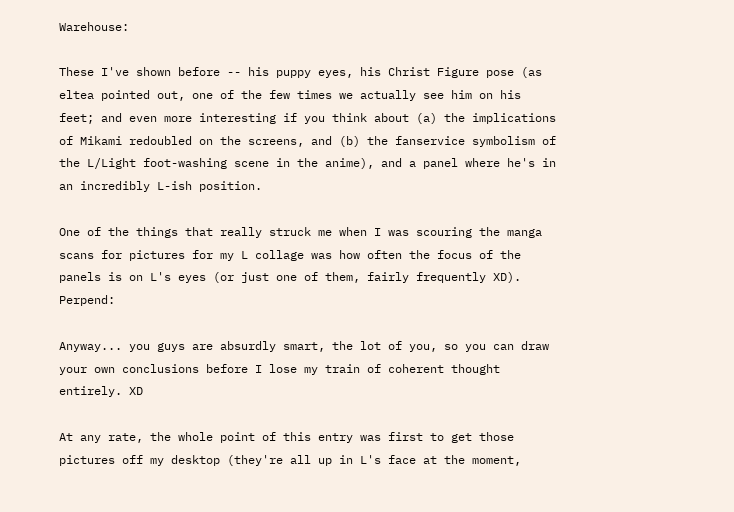Warehouse:

These I've shown before -- his puppy eyes, his Christ Figure pose (as eltea pointed out, one of the few times we actually see him on his feet; and even more interesting if you think about (a) the implications of Mikami redoubled on the screens, and (b) the fanservice symbolism of the L/Light foot-washing scene in the anime), and a panel where he's in an incredibly L-ish position.

One of the things that really struck me when I was scouring the manga scans for pictures for my L collage was how often the focus of the panels is on L's eyes (or just one of them, fairly frequently XD). Perpend:

Anyway... you guys are absurdly smart, the lot of you, so you can draw your own conclusions before I lose my train of coherent thought entirely. XD

At any rate, the whole point of this entry was first to get those pictures off my desktop (they're all up in L's face at the moment,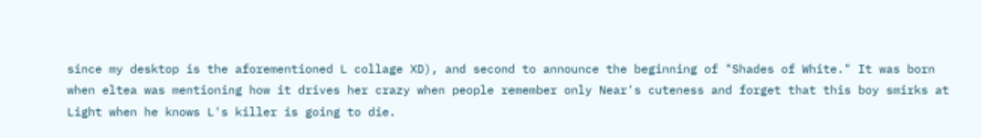since my desktop is the aforementioned L collage XD), and second to announce the beginning of "Shades of White." It was born when eltea was mentioning how it drives her crazy when people remember only Near's cuteness and forget that this boy smirks at Light when he knows L's killer is going to die.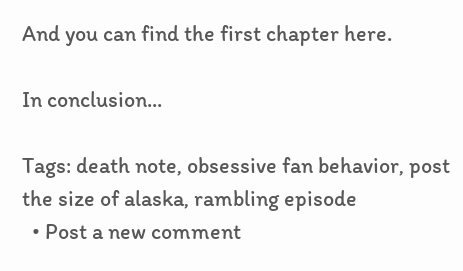And you can find the first chapter here.

In conclusion...

Tags: death note, obsessive fan behavior, post the size of alaska, rambling episode
  • Post a new comment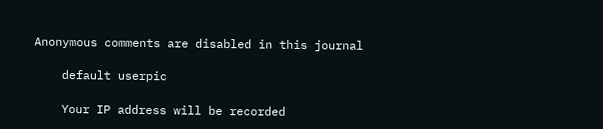Anonymous comments are disabled in this journal

    default userpic

    Your IP address will be recorded